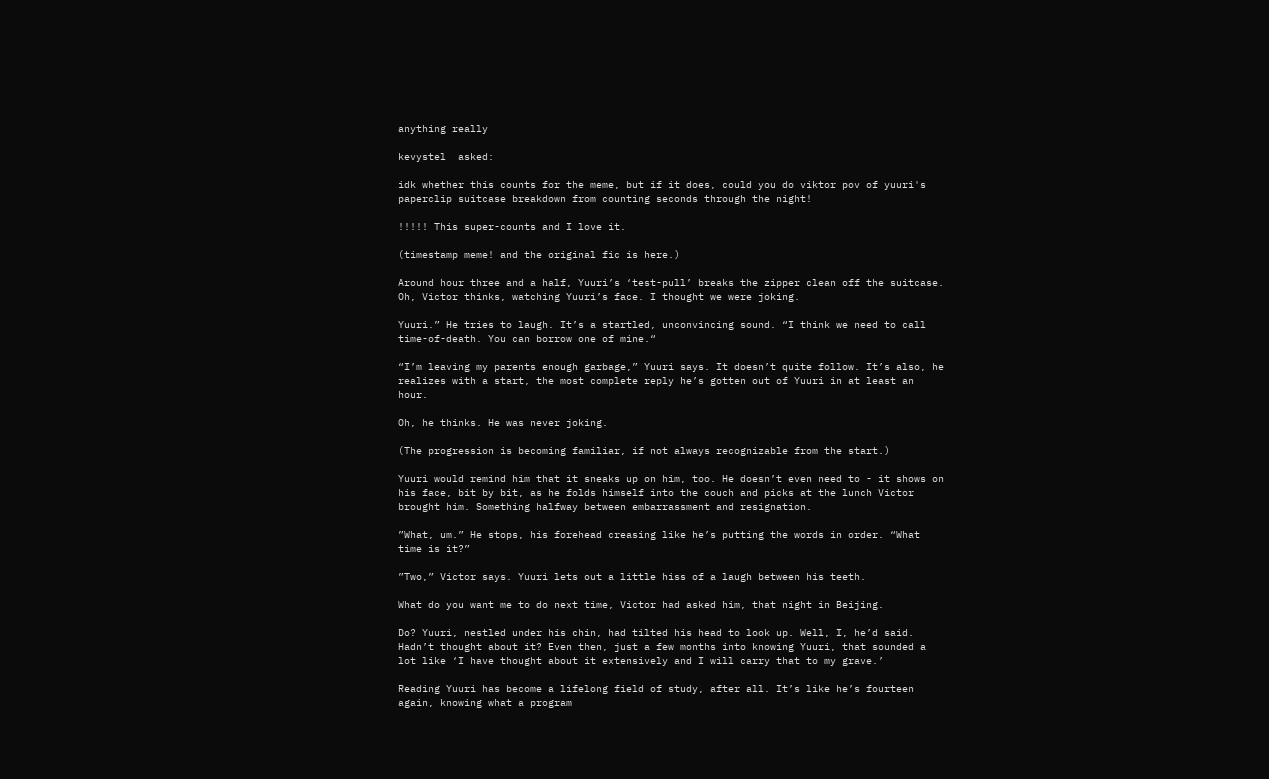anything really

kevystel  asked:

idk whether this counts for the meme, but if it does, could you do viktor pov of yuuri's paperclip suitcase breakdown from counting seconds through the night!

!!!!! This super-counts and I love it.

(timestamp meme! and the original fic is here.)

Around hour three and a half, Yuuri’s ‘test-pull’ breaks the zipper clean off the suitcase. Oh, Victor thinks, watching Yuuri’s face. I thought we were joking.

Yuuri.” He tries to laugh. It’s a startled, unconvincing sound. “I think we need to call time-of-death. You can borrow one of mine.“

“I’m leaving my parents enough garbage,” Yuuri says. It doesn’t quite follow. It’s also, he realizes with a start, the most complete reply he’s gotten out of Yuuri in at least an hour.

Oh, he thinks. He was never joking.

(The progression is becoming familiar, if not always recognizable from the start.)

Yuuri would remind him that it sneaks up on him, too. He doesn’t even need to - it shows on his face, bit by bit, as he folds himself into the couch and picks at the lunch Victor brought him. Something halfway between embarrassment and resignation.

”What, um.” He stops, his forehead creasing like he’s putting the words in order. “What time is it?”

”Two,” Victor says. Yuuri lets out a little hiss of a laugh between his teeth.

What do you want me to do next time, Victor had asked him, that night in Beijing.

Do? Yuuri, nestled under his chin, had tilted his head to look up. Well, I, he’d said. Hadn’t thought about it? Even then, just a few months into knowing Yuuri, that sounded a lot like ‘I have thought about it extensively and I will carry that to my grave.’

Reading Yuuri has become a lifelong field of study, after all. It’s like he’s fourteen again, knowing what a program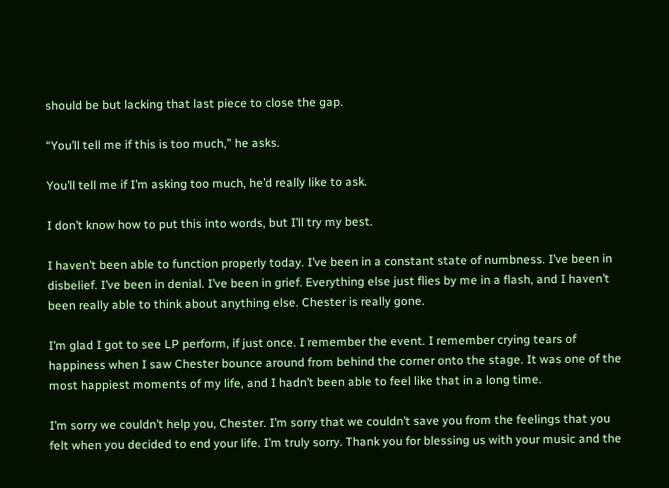should be but lacking that last piece to close the gap.

“You’ll tell me if this is too much,” he asks.

You’ll tell me if I’m asking too much, he’d really like to ask.

I don’t know how to put this into words, but I’ll try my best.

I haven’t been able to function properly today. I’ve been in a constant state of numbness. I’ve been in disbelief. I’ve been in denial. I’ve been in grief. Everything else just flies by me in a flash, and I haven’t been really able to think about anything else. Chester is really gone.

I’m glad I got to see LP perform, if just once. I remember the event. I remember crying tears of happiness when I saw Chester bounce around from behind the corner onto the stage. It was one of the most happiest moments of my life, and I hadn’t been able to feel like that in a long time.

I’m sorry we couldn’t help you, Chester. I’m sorry that we couldn’t save you from the feelings that you felt when you decided to end your life. I’m truly sorry. Thank you for blessing us with your music and the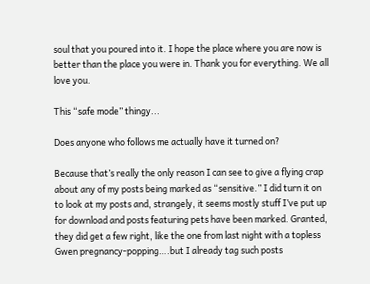soul that you poured into it. I hope the place where you are now is better than the place you were in. Thank you for everything. We all love you.

This “safe mode” thingy...

Does anyone who follows me actually have it turned on?

Because that’s really the only reason I can see to give a flying crap about any of my posts being marked as “sensitive.” I did turn it on to look at my posts and, strangely, it seems mostly stuff I’ve put up for download and posts featuring pets have been marked. Granted, they did get a few right, like the one from last night with a topless Gwen pregnancy-popping….but I already tag such posts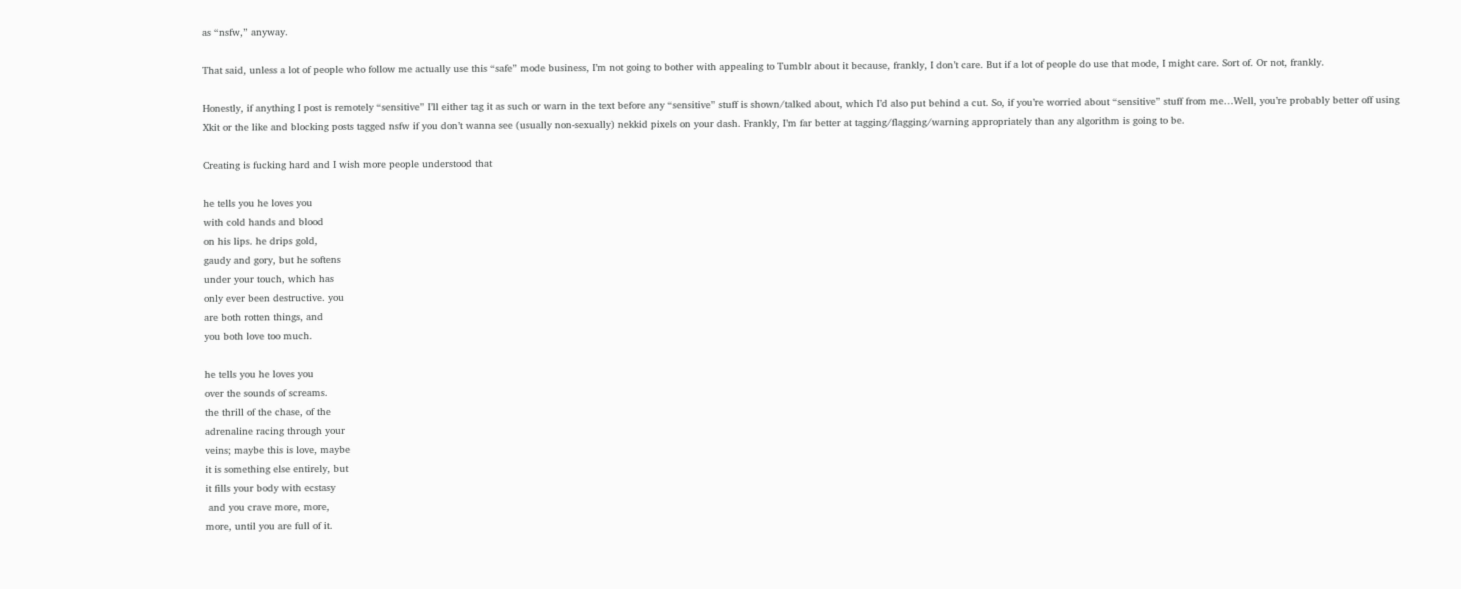as “nsfw,” anyway.

That said, unless a lot of people who follow me actually use this “safe” mode business, I’m not going to bother with appealing to Tumblr about it because, frankly, I don’t care. But if a lot of people do use that mode, I might care. Sort of. Or not, frankly.

Honestly, if anything I post is remotely “sensitive” I’ll either tag it as such or warn in the text before any “sensitive” stuff is shown/talked about, which I’d also put behind a cut. So, if you’re worried about “sensitive” stuff from me…Well, you’re probably better off using Xkit or the like and blocking posts tagged nsfw if you don’t wanna see (usually non-sexually) nekkid pixels on your dash. Frankly, I’m far better at tagging/flagging/warning appropriately than any algorithm is going to be.

Creating is fucking hard and I wish more people understood that

he tells you he loves you
with cold hands and blood
on his lips. he drips gold,
gaudy and gory, but he softens
under your touch, which has
only ever been destructive. you
are both rotten things, and
you both love too much.

he tells you he loves you
over the sounds of screams.
the thrill of the chase, of the
adrenaline racing through your
veins; maybe this is love, maybe
it is something else entirely, but
it fills your body with ecstasy
 and you crave more, more,
more, until you are full of it.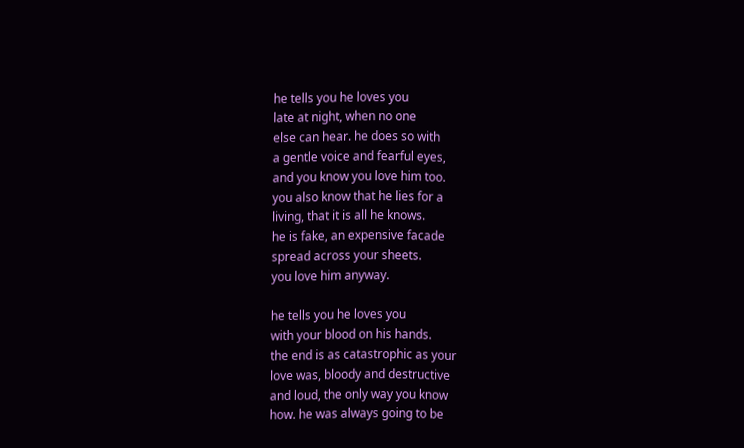he tells you he loves you
late at night, when no one
else can hear. he does so with
a gentle voice and fearful eyes,
and you know you love him too.
you also know that he lies for a
living, that it is all he knows.
he is fake, an expensive facade
spread across your sheets.
you love him anyway.

he tells you he loves you
with your blood on his hands.
the end is as catastrophic as your
love was, bloody and destructive
and loud, the only way you know
how. he was always going to be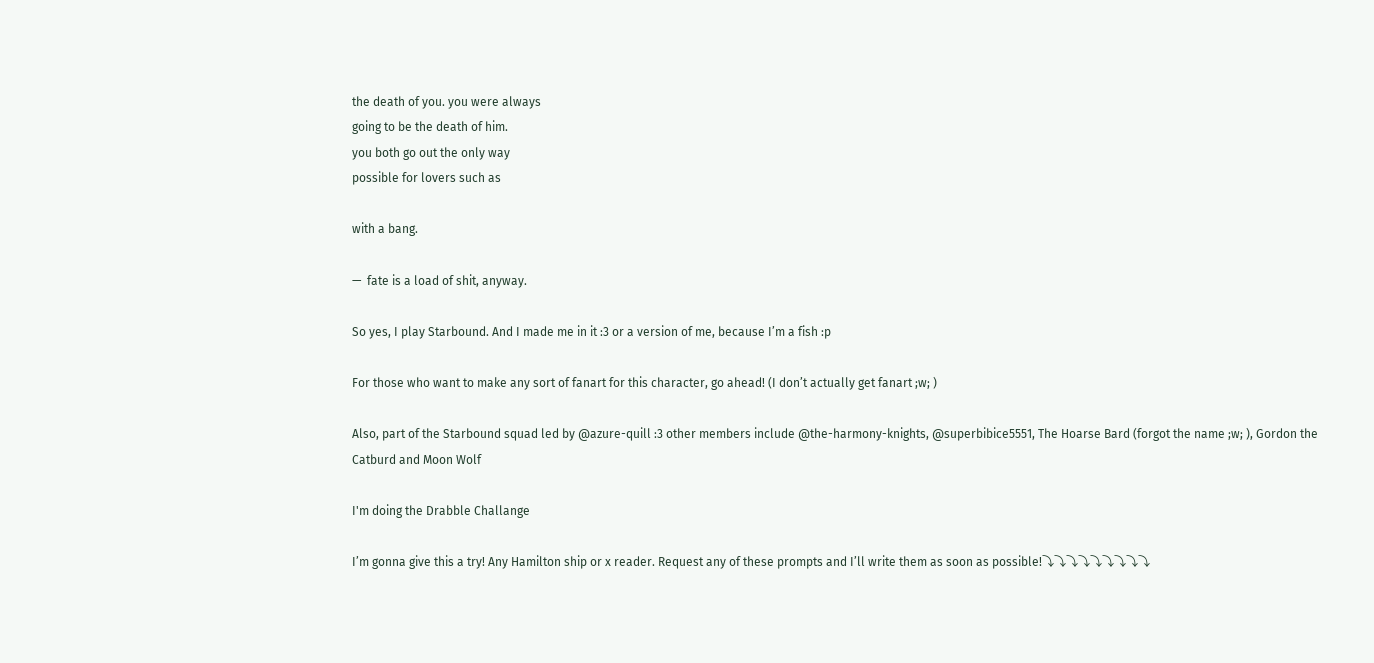the death of you. you were always
going to be the death of him.
you both go out the only way
possible for lovers such as

with a bang.

—  fate is a load of shit, anyway.

So yes, I play Starbound. And I made me in it :3 or a version of me, because I’m a fish :p

For those who want to make any sort of fanart for this character, go ahead! (I don’t actually get fanart ;w; )

Also, part of the Starbound squad led by @azure-quill :3 other members include @the-harmony-knights, @superbibice5551, The Hoarse Bard (forgot the name ;w; ), Gordon the Catburd and Moon Wolf

I'm doing the Drabble Challange

I’m gonna give this a try! Any Hamilton ship or x reader. Request any of these prompts and I’ll write them as soon as possible!⤵⤵⤵⤵⤵⤵⤵⤵⤵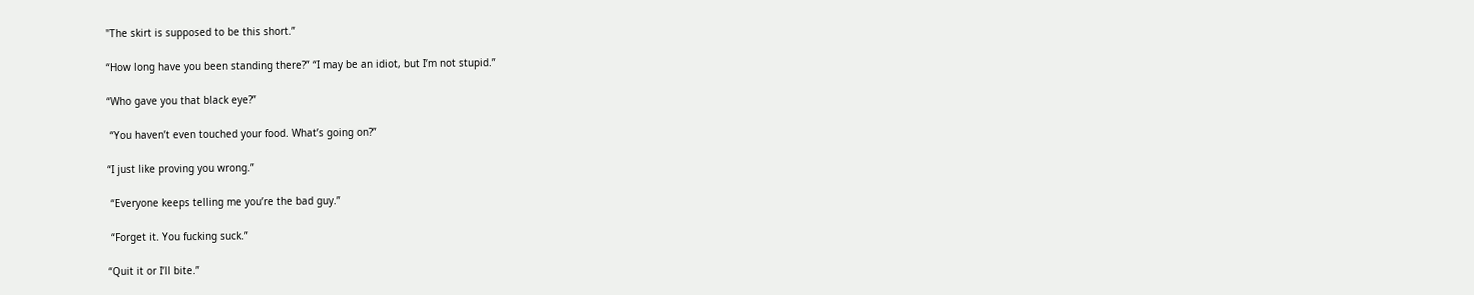"The skirt is supposed to be this short.”

“How long have you been standing there?” “I may be an idiot, but I’m not stupid.”

“Who gave you that black eye?”

 “You haven’t even touched your food. What’s going on?”

“I just like proving you wrong.”

 “Everyone keeps telling me you’re the bad guy.”

 “Forget it. You fucking suck.”

“Quit it or I’ll bite.”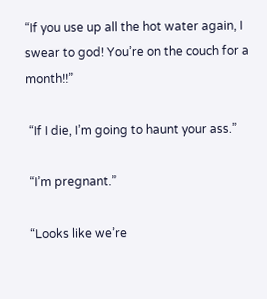“If you use up all the hot water again, I swear to god! You’re on the couch for a month!!”

 “If I die, I’m going to haunt your ass.”

 “I’m pregnant.”

 “Looks like we’re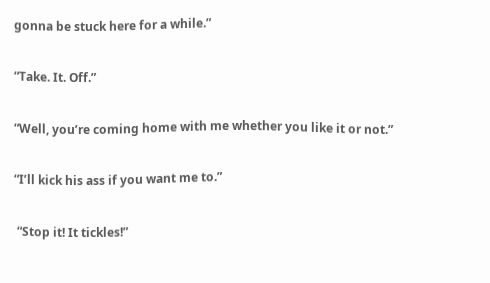gonna be stuck here for a while.”

“Take. It. Off.”

“Well, you’re coming home with me whether you like it or not.”

“I’ll kick his ass if you want me to.”

 “Stop it! It tickles!”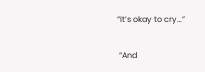“It’s okay to cry…”

 “And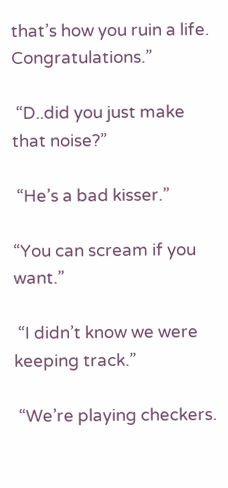that’s how you ruin a life. Congratulations.”

 “D..did you just make that noise?”

 “He’s a bad kisser.”

“You can scream if you want.”

 “I didn’t know we were keeping track.”

 “We’re playing checkers.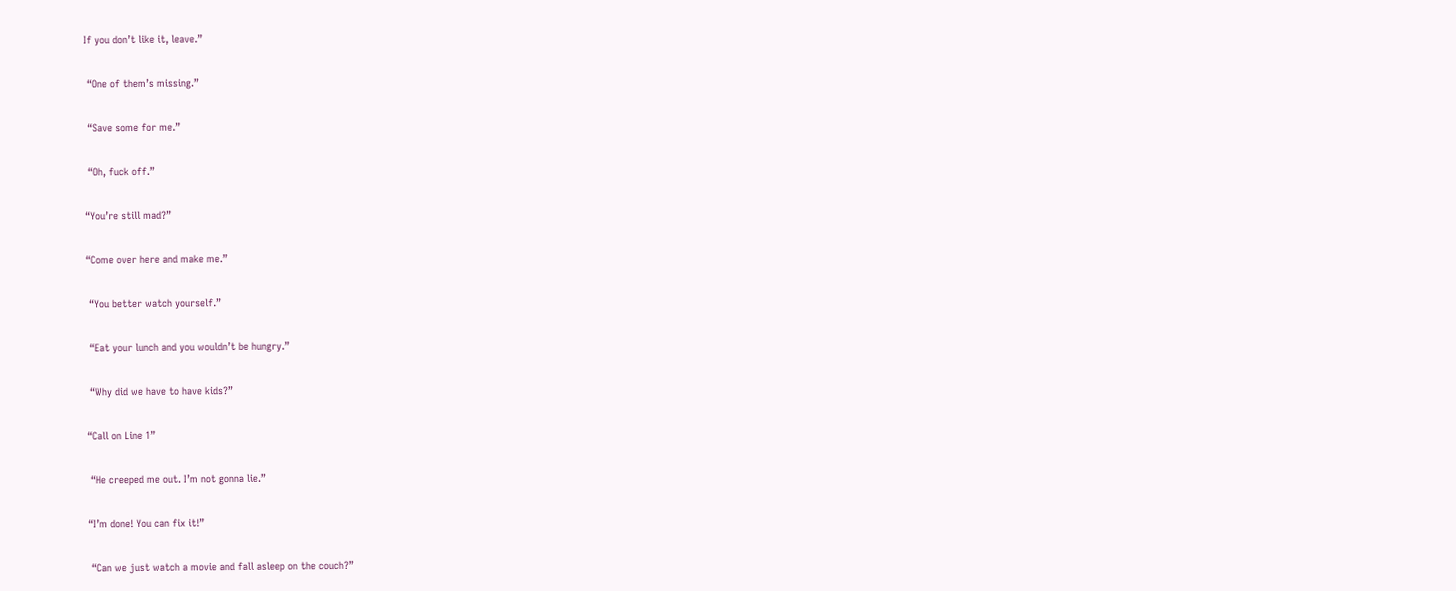If you don’t like it, leave.”

 “One of them’s missing.”

 “Save some for me.”

 “Oh, fuck off.”

“You’re still mad?”

“Come over here and make me.”

 “You better watch yourself.”

 “Eat your lunch and you wouldn’t be hungry.”

 “Why did we have to have kids?”

“Call on Line 1”

 “He creeped me out. I’m not gonna lie.”

“I’m done! You can fix it!”

 “Can we just watch a movie and fall asleep on the couch?”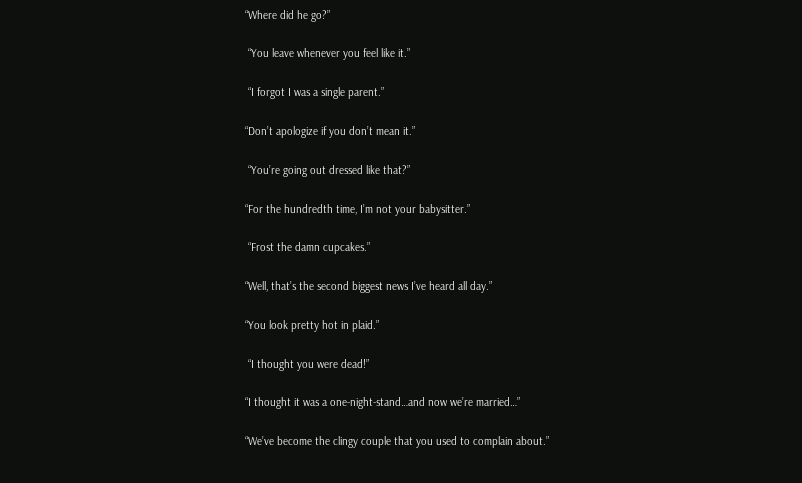“Where did he go?”

 “You leave whenever you feel like it.”

 “I forgot I was a single parent.”

“Don’t apologize if you don’t mean it.”

 “You’re going out dressed like that?”

“For the hundredth time, I’m not your babysitter.”

 “Frost the damn cupcakes.”

“Well, that’s the second biggest news I’ve heard all day.”

“You look pretty hot in plaid.”

 “I thought you were dead!”

“I thought it was a one-night-stand…and now we’re married…”

“We’ve become the clingy couple that you used to complain about.”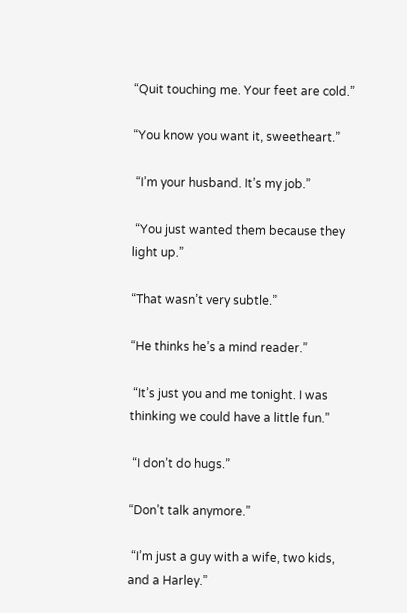“Quit touching me. Your feet are cold.”

“You know you want it, sweetheart.”

 “I’m your husband. It’s my job.”

 “You just wanted them because they light up.”

“That wasn’t very subtle.”

“He thinks he’s a mind reader.”

 “It’s just you and me tonight. I was thinking we could have a little fun.”

 “I don’t do hugs.”

“Don’t talk anymore.”

 “I’m just a guy with a wife, two kids, and a Harley.”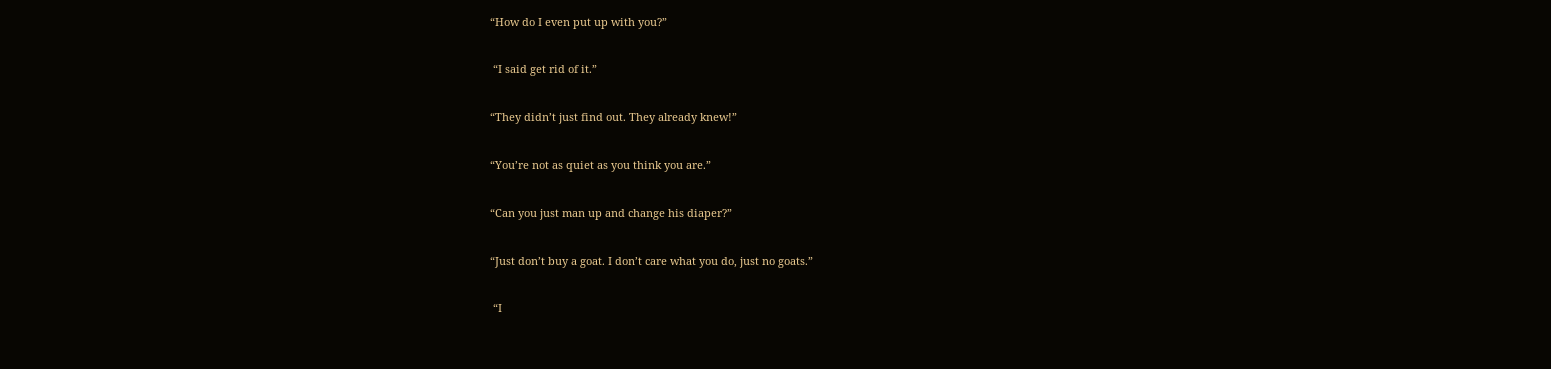“How do I even put up with you?”

 “I said get rid of it.”

“They didn’t just find out. They already knew!”

“You’re not as quiet as you think you are.”

“Can you just man up and change his diaper?”

“Just don’t buy a goat. I don’t care what you do, just no goats.”

 “I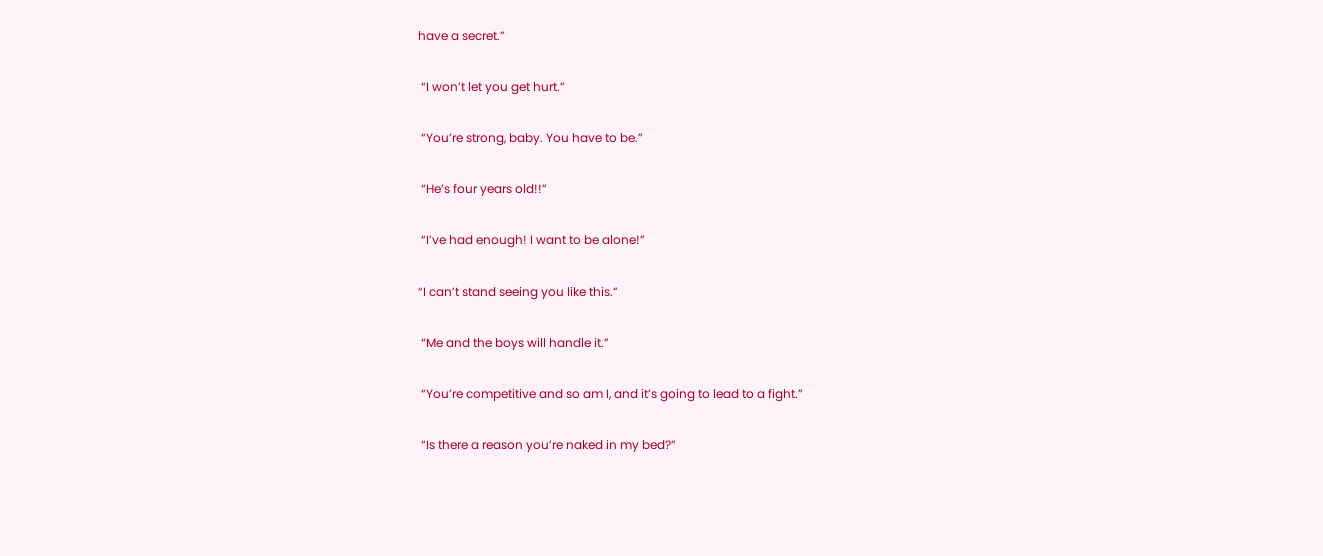have a secret.”

 “I won’t let you get hurt.”

 “You’re strong, baby. You have to be.”

 “He’s four years old!!”

 “I’ve had enough! I want to be alone!”

“I can’t stand seeing you like this.”

 “Me and the boys will handle it.”

 “You’re competitive and so am I, and it’s going to lead to a fight.”

 “Is there a reason you’re naked in my bed?”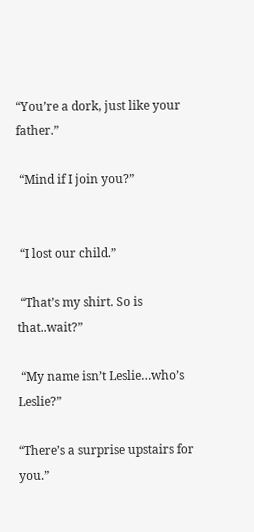“You’re a dork, just like your father.”

 “Mind if I join you?”


 “I lost our child.”

 “That’s my shirt. So is that..wait?”

 “My name isn’t Leslie…who’s Leslie?”

“There’s a surprise upstairs for you.”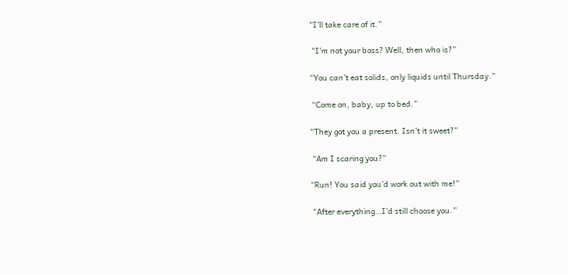“I’ll take care of it.”

 “I’m not your boss? Well, then who is?”

“You can’t eat solids, only liquids until Thursday.”

 “Come on, baby, up to bed.”

“They got you a present. Isn’t it sweet?”

 “Am I scaring you?”

“Run! You said you’d work out with me!”

 “After everything…I’d still choose you.”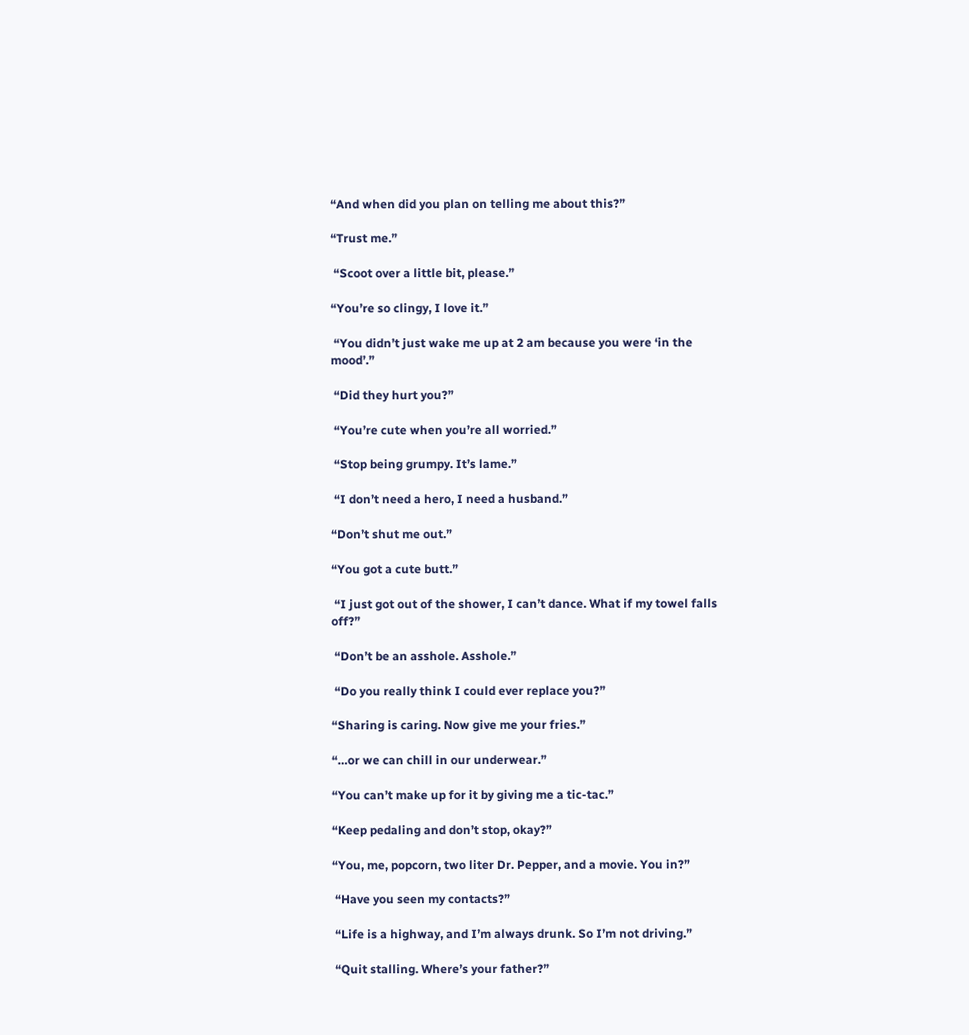“And when did you plan on telling me about this?”

“Trust me.”

 “Scoot over a little bit, please.”

“You’re so clingy, I love it.”

 “You didn’t just wake me up at 2 am because you were ‘in the mood’.”

 “Did they hurt you?”

 “You’re cute when you’re all worried.”

 “Stop being grumpy. It’s lame.”

 “I don’t need a hero, I need a husband.”

“Don’t shut me out.”

“You got a cute butt.”

 “I just got out of the shower, I can’t dance. What if my towel falls off?”

 “Don’t be an asshole. Asshole.”

 “Do you really think I could ever replace you?”

“Sharing is caring. Now give me your fries.”

“…or we can chill in our underwear.”

“You can’t make up for it by giving me a tic-tac.”

“Keep pedaling and don’t stop, okay?”

“You, me, popcorn, two liter Dr. Pepper, and a movie. You in?”

 “Have you seen my contacts?”

 “Life is a highway, and I’m always drunk. So I’m not driving.”

 “Quit stalling. Where’s your father?”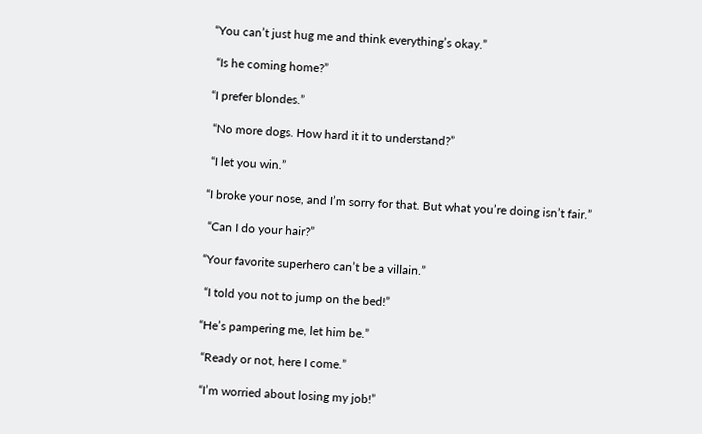“You can’t just hug me and think everything’s okay.”

 “Is he coming home?”

“I prefer blondes.”

 “No more dogs. How hard it it to understand?”

 “I let you win.”

“I broke your nose, and I’m sorry for that. But what you’re doing isn’t fair.”

 “Can I do your hair?”

“Your favorite superhero can’t be a villain.”

 “I told you not to jump on the bed!”

“He’s pampering me, let him be.”

 “Ready or not, here I come.”

 “I’m worried about losing my job!”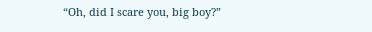“Oh, did I scare you, big boy?”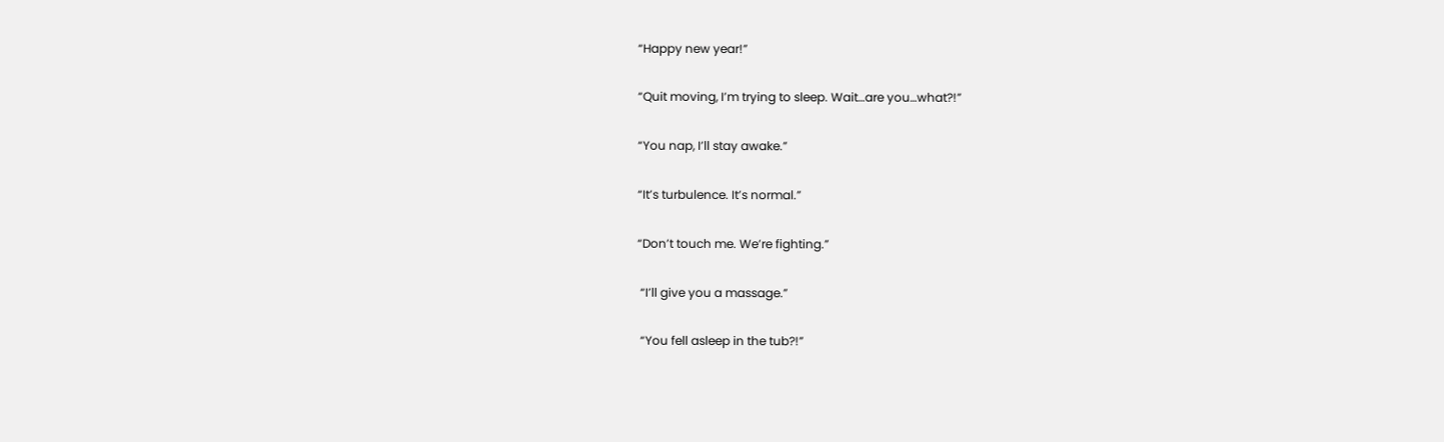“Happy new year!”

“Quit moving, I’m trying to sleep. Wait…are you…what?!”

“You nap, I’ll stay awake.”

“It’s turbulence. It’s normal.”

“Don’t touch me. We’re fighting.”

 “I’ll give you a massage.”

 “You fell asleep in the tub?!”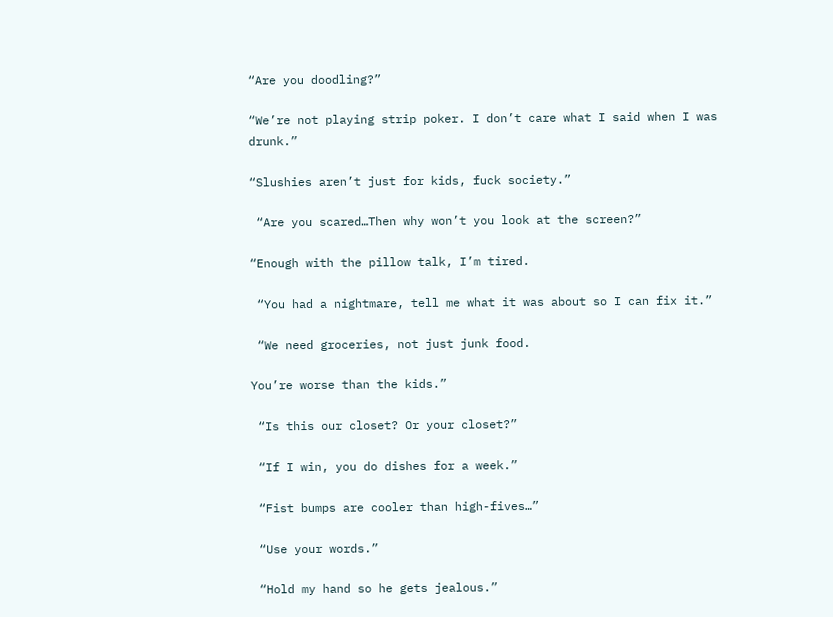“Are you doodling?”

“We’re not playing strip poker. I don’t care what I said when I was drunk.”

“Slushies aren’t just for kids, fuck society.”

 “Are you scared…Then why won’t you look at the screen?”

“Enough with the pillow talk, I’m tired.

 “You had a nightmare, tell me what it was about so I can fix it.”

 “We need groceries, not just junk food.

You’re worse than the kids.”

 “Is this our closet? Or your closet?”

 “If I win, you do dishes for a week.”

 “Fist bumps are cooler than high-fives…”

 “Use your words.”

 “Hold my hand so he gets jealous.”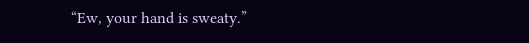“Ew, your hand is sweaty.”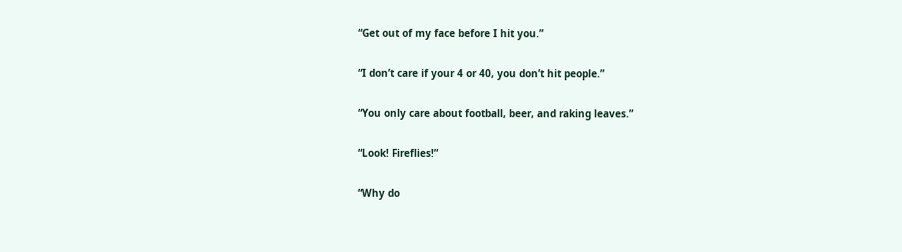“Get out of my face before I hit you.”

“I don’t care if your 4 or 40, you don’t hit people.”

“You only care about football, beer, and raking leaves.”

“Look! Fireflies!”

“Why do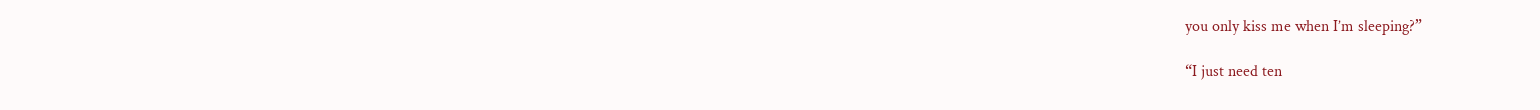you only kiss me when I’m sleeping?”

“I just need ten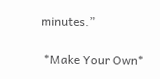minutes.”

 *Make Your Own*